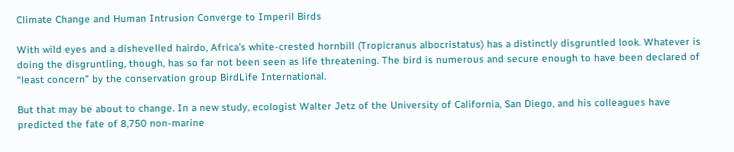Climate Change and Human Intrusion Converge to Imperil Birds

With wild eyes and a dishevelled hairdo, Africa’s white-crested hornbill (Tropicranus albocristatus) has a distinctly disgruntled look. Whatever is doing the disgruntling, though, has so far not been seen as life threatening. The bird is numerous and secure enough to have been declared of “least concern” by the conservation group BirdLife International.

But that may be about to change. In a new study, ecologist Walter Jetz of the University of California, San Diego, and his colleagues have predicted the fate of 8,750 non-marine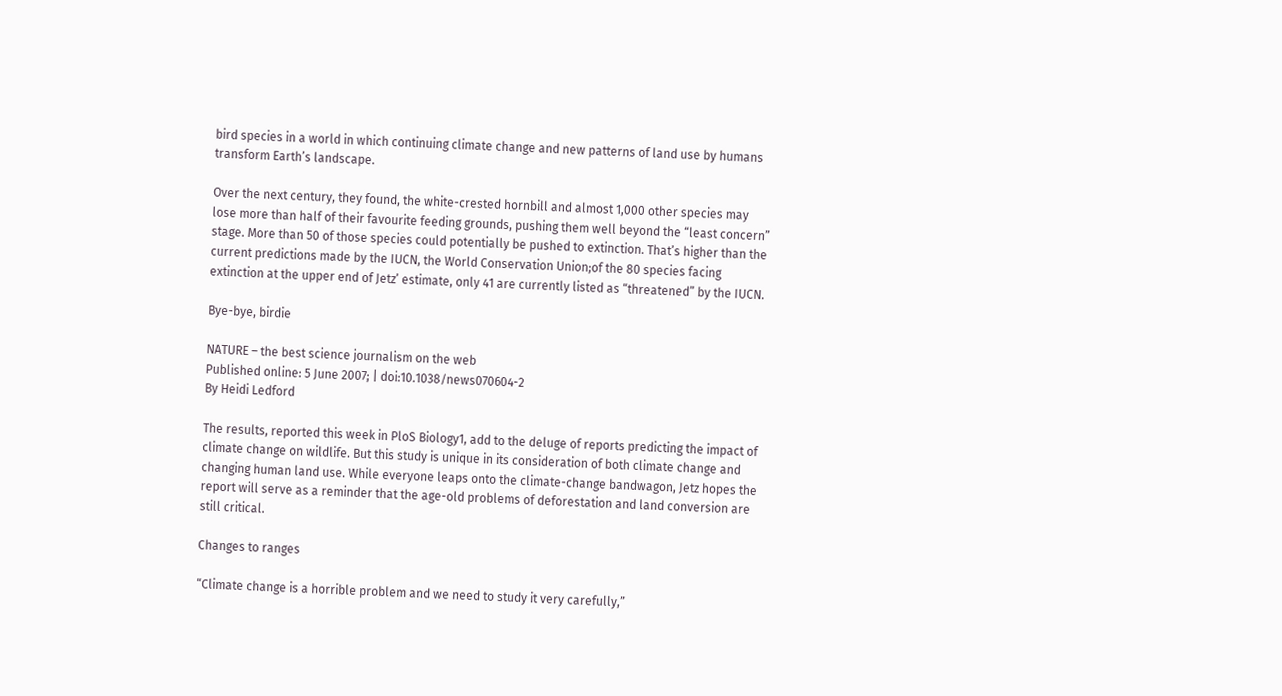bird species in a world in which continuing climate change and new patterns of land use by humans transform Earth’s landscape.

Over the next century, they found, the white-crested hornbill and almost 1,000 other species may lose more than half of their favourite feeding grounds, pushing them well beyond the “least concern” stage. More than 50 of those species could potentially be pushed to extinction. That’s higher than the current predictions made by the IUCN, the World Conservation Union;of the 80 species facing extinction at the upper end of Jetz’ estimate, only 41 are currently listed as “threatened” by the IUCN.

Bye-bye, birdie

NATURE – the best science journalism on the web
Published online: 5 June 2007; | doi:10.1038/news070604-2
By Heidi Ledford

The results, reported this week in PloS Biology1, add to the deluge of reports predicting the impact of climate change on wildlife. But this study is unique in its consideration of both climate change and changing human land use. While everyone leaps onto the climate-change bandwagon, Jetz hopes the report will serve as a reminder that the age-old problems of deforestation and land conversion are still critical.

Changes to ranges

“Climate change is a horrible problem and we need to study it very carefully,”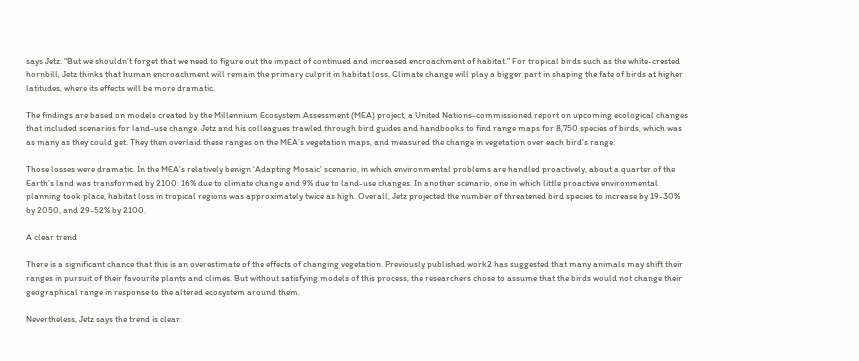says Jetz. “But we shouldn’t forget that we need to figure out the impact of continued and increased encroachment of habitat.” For tropical birds such as the white-crested hornbill, Jetz thinks that human encroachment will remain the primary culprit in habitat loss. Climate change will play a bigger part in shaping the fate of birds at higher latitudes, where its effects will be more dramatic.

The findings are based on models created by the Millennium Ecosystem Assessment (MEA) project, a United Nations-commissioned report on upcoming ecological changes that included scenarios for land-use change. Jetz and his colleagues trawled through bird guides and handbooks to find range maps for 8,750 species of birds, which was as many as they could get. They then overlaid these ranges on the MEA’s vegetation maps, and measured the change in vegetation over each bird’s range.

Those losses were dramatic. In the MEA’s relatively benign ‘Adapting Mosaic’ scenario, in which environmental problems are handled proactively, about a quarter of the Earth’s land was transformed by 2100: 16% due to climate change and 9% due to land-use changes. In another scenario, one in which little proactive environmental planning took place, habitat loss in tropical regions was approximately twice as high. Overall, Jetz projected the number of threatened bird species to increase by 19-30% by 2050, and 29-52% by 2100.

A clear trend

There is a significant chance that this is an overestimate of the effects of changing vegetation. Previously published work2 has suggested that many animals may shift their ranges in pursuit of their favourite plants and climes. But without satisfying models of this process, the researchers chose to assume that the birds would not change their geographical range in response to the altered ecosystem around them.

Nevertheless, Jetz says the trend is clear: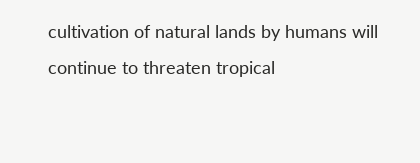cultivation of natural lands by humans will continue to threaten tropical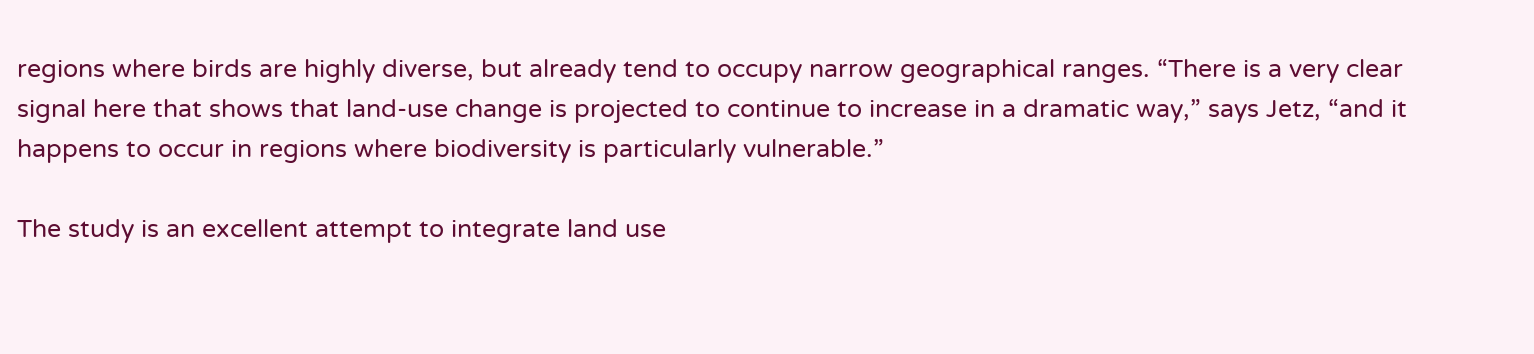regions where birds are highly diverse, but already tend to occupy narrow geographical ranges. “There is a very clear signal here that shows that land-use change is projected to continue to increase in a dramatic way,” says Jetz, “and it happens to occur in regions where biodiversity is particularly vulnerable.”

The study is an excellent attempt to integrate land use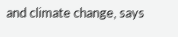and climate change, says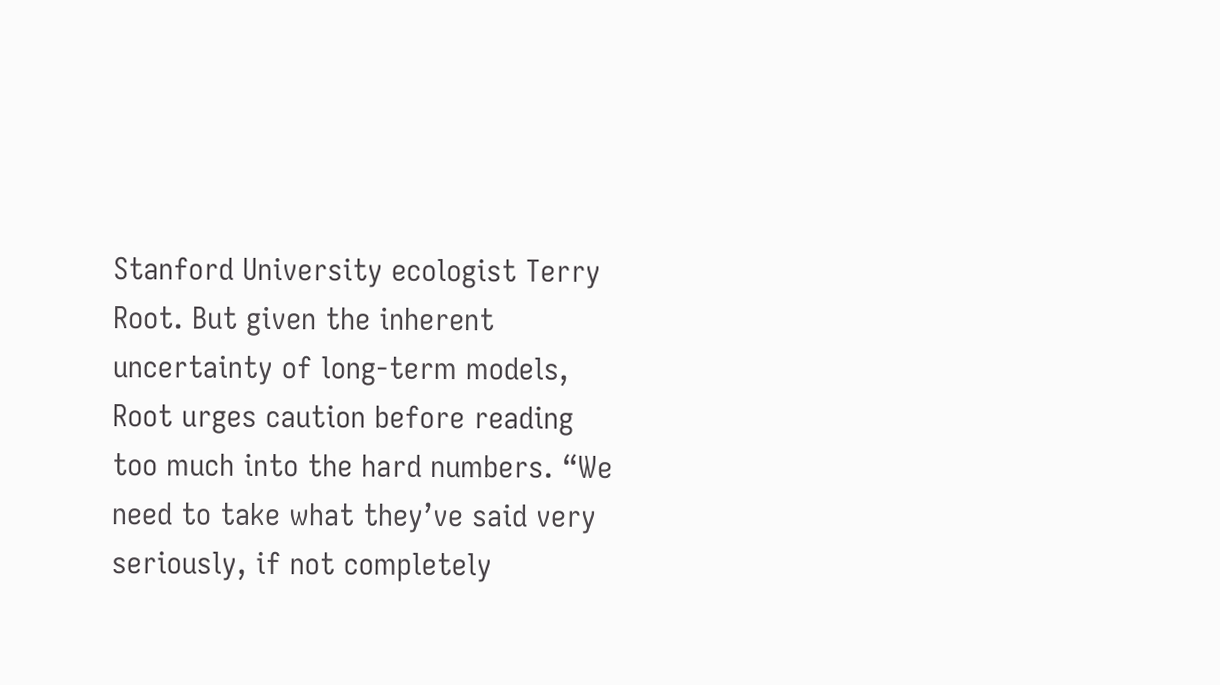Stanford University ecologist Terry Root. But given the inherent uncertainty of long-term models, Root urges caution before reading too much into the hard numbers. “We need to take what they’ve said very seriously, if not completely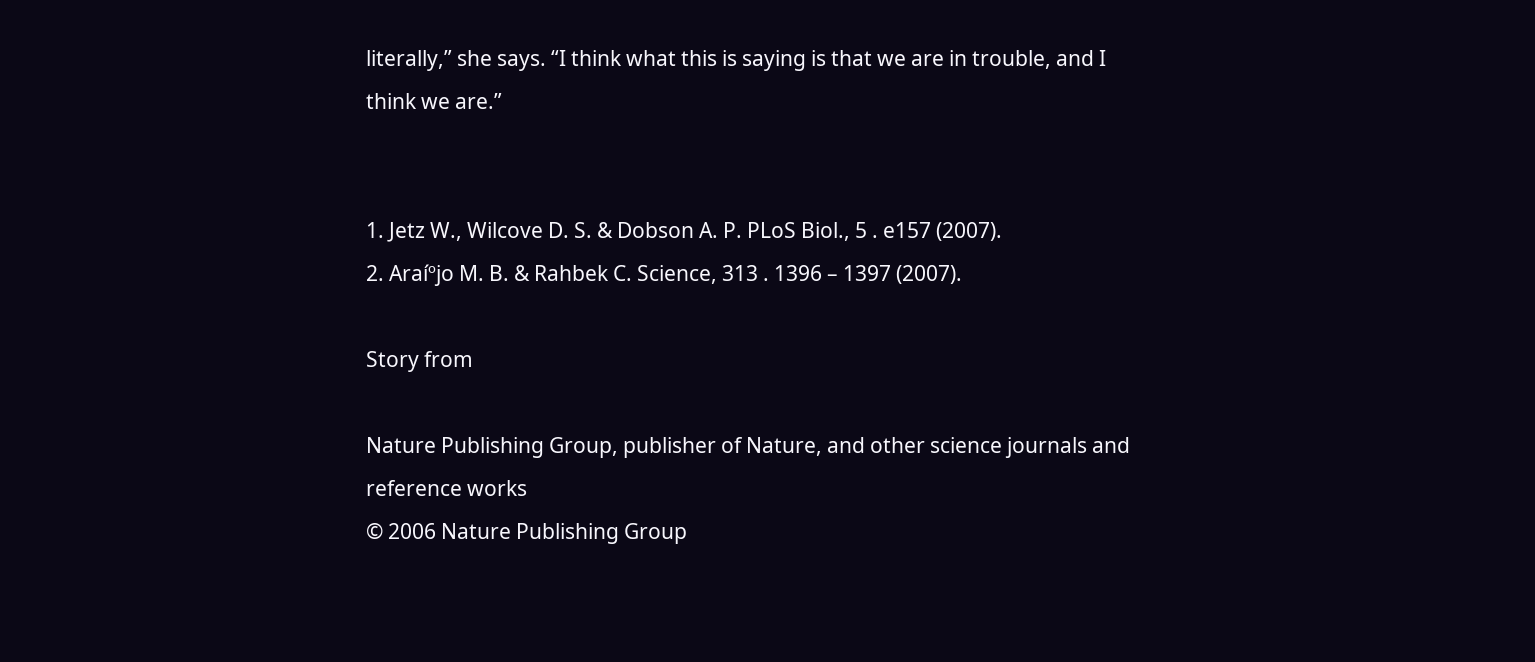literally,” she says. “I think what this is saying is that we are in trouble, and I think we are.”


1. Jetz W., Wilcove D. S. & Dobson A. P. PLoS Biol., 5 . e157 (2007).
2. Araíºjo M. B. & Rahbek C. Science, 313 . 1396 – 1397 (2007).

Story from

Nature Publishing Group, publisher of Nature, and other science journals and reference works
© 2006 Nature Publishing Group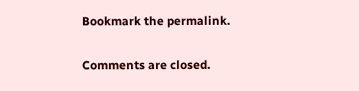Bookmark the permalink.

Comments are closed.